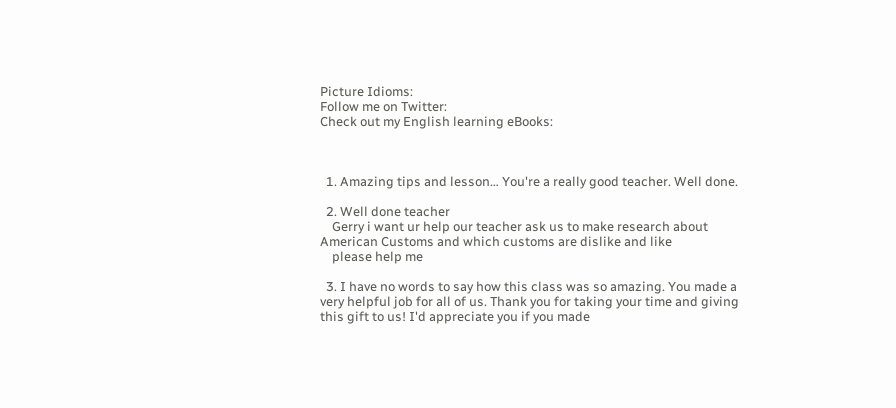Picture Idioms:
Follow me on Twitter:
Check out my English learning eBooks:



  1. Amazing tips and lesson… You're a really good teacher. Well done.

  2. Well done teacher
    Gerry i want ur help our teacher ask us to make research about American Customs and which customs are dislike and like
    please help me

  3. I have no words to say how this class was so amazing. You made a very helpful job for all of us. Thank you for taking your time and giving this gift to us! I'd appreciate you if you made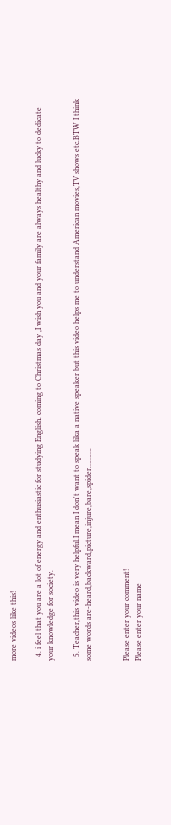more videos like this!

  4. i feel that you are a lot of energy and enthusiastic for studying English. coming to Christmas day ,I wish you and your family are always healthy and lucky to dedicate your knowledge for society.

  5. Teacher,this video is very helpful.I mean I don't want to speak lika a native speaker but this video helps me to understand American movies,TV shows etc.BTW I think some words are-heard,backward,picture,injure,bare,spider……….


Please enter your comment!
Please enter your name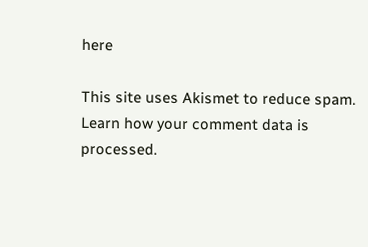here

This site uses Akismet to reduce spam. Learn how your comment data is processed.